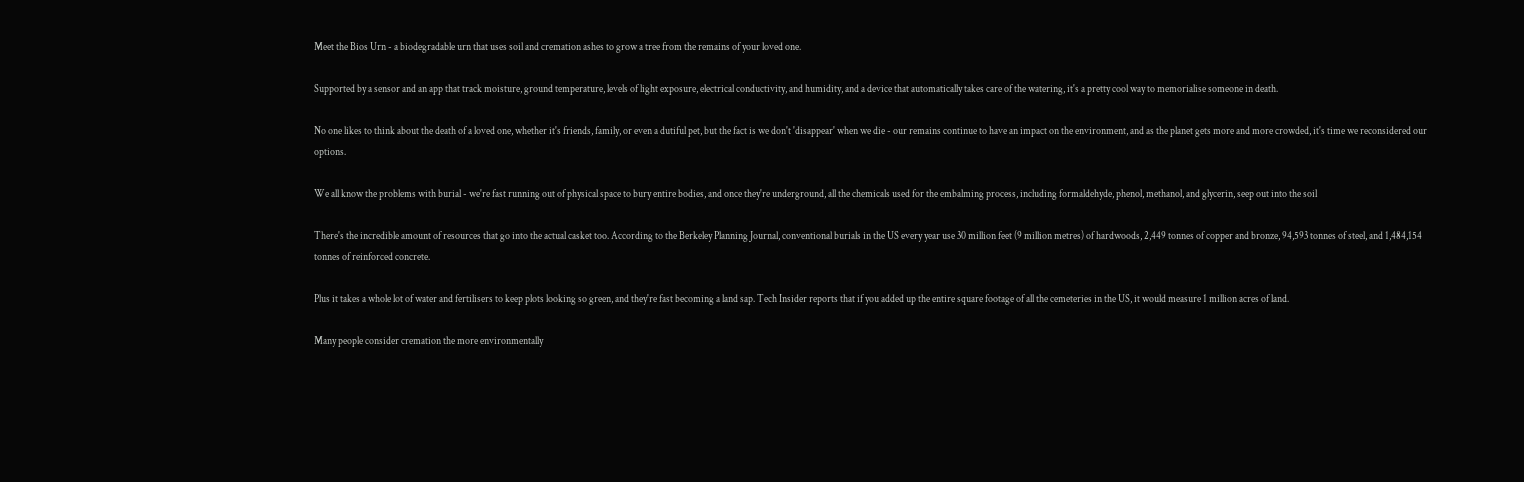Meet the Bios Urn - a biodegradable urn that uses soil and cremation ashes to grow a tree from the remains of your loved one.

Supported by a sensor and an app that track moisture, ground temperature, levels of light exposure, electrical conductivity, and humidity, and a device that automatically takes care of the watering, it's a pretty cool way to memorialise someone in death.

No one likes to think about the death of a loved one, whether it's friends, family, or even a dutiful pet, but the fact is we don't 'disappear' when we die - our remains continue to have an impact on the environment, and as the planet gets more and more crowded, it's time we reconsidered our options.

We all know the problems with burial - we're fast running out of physical space to bury entire bodies, and once they're underground, all the chemicals used for the embalming process, including formaldehyde, phenol, methanol, and glycerin, seep out into the soil

There's the incredible amount of resources that go into the actual casket too. According to the Berkeley Planning Journal, conventional burials in the US every year use 30 million feet (9 million metres) of hardwoods, 2,449 tonnes of copper and bronze, 94,593 tonnes of steel, and 1,484,154 tonnes of reinforced concrete.

Plus it takes a whole lot of water and fertilisers to keep plots looking so green, and they're fast becoming a land sap. Tech Insider reports that if you added up the entire square footage of all the cemeteries in the US, it would measure 1 million acres of land.

Many people consider cremation the more environmentally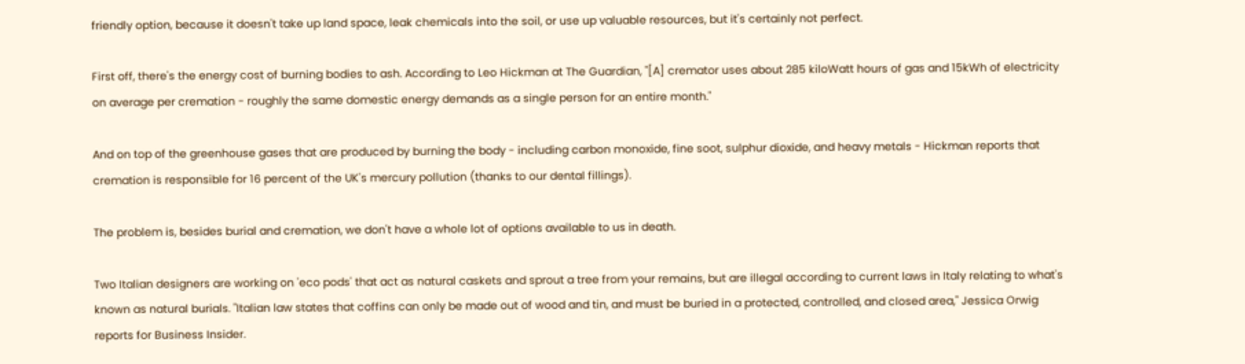friendly option, because it doesn't take up land space, leak chemicals into the soil, or use up valuable resources, but it's certainly not perfect.

First off, there's the energy cost of burning bodies to ash. According to Leo Hickman at The Guardian, "[A] cremator uses about 285 kiloWatt hours of gas and 15kWh of electricity on average per cremation - roughly the same domestic energy demands as a single person for an entire month."

And on top of the greenhouse gases that are produced by burning the body - including carbon monoxide, fine soot, sulphur dioxide, and heavy metals - Hickman reports that cremation is responsible for 16 percent of the UK's mercury pollution (thanks to our dental fillings).

The problem is, besides burial and cremation, we don't have a whole lot of options available to us in death.

Two Italian designers are working on 'eco pods' that act as natural caskets and sprout a tree from your remains, but are illegal according to current laws in Italy relating to what's known as natural burials. "Italian law states that coffins can only be made out of wood and tin, and must be buried in a protected, controlled, and closed area," Jessica Orwig reports for Business Insider.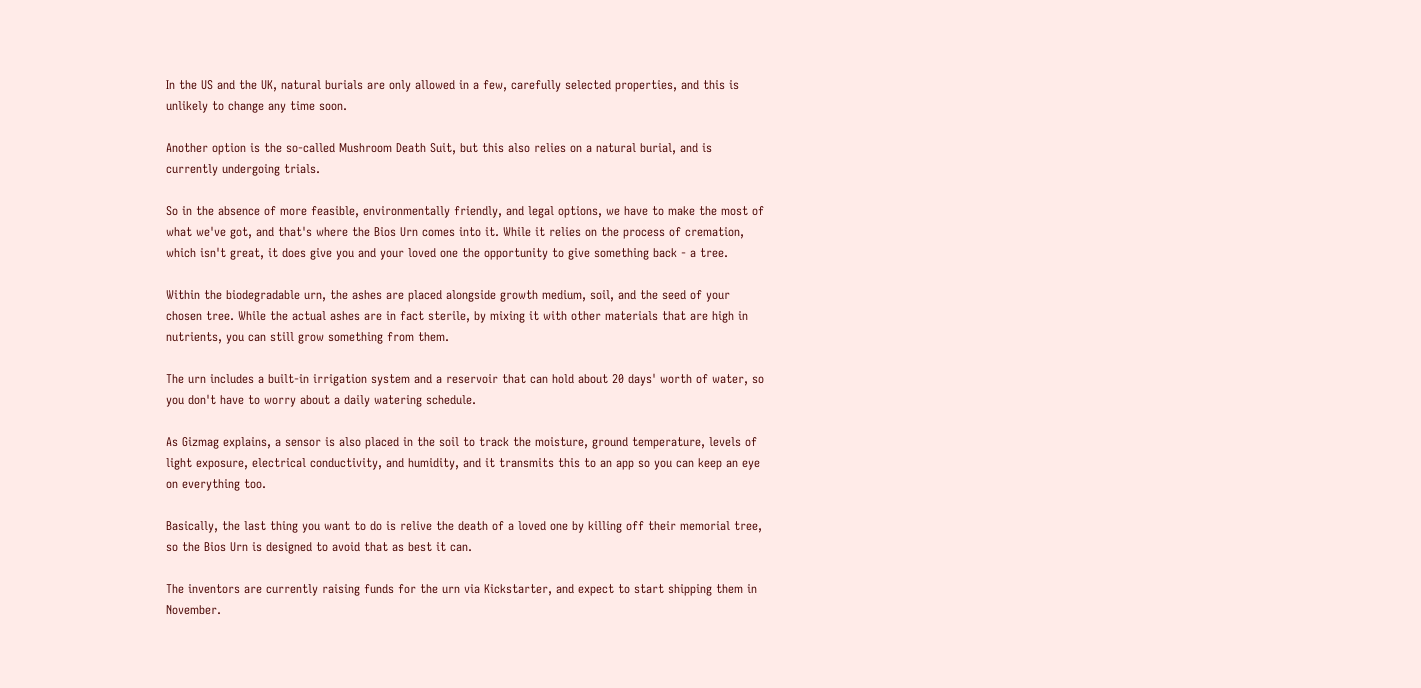In the US and the UK, natural burials are only allowed in a few, carefully selected properties, and this is unlikely to change any time soon.

Another option is the so-called Mushroom Death Suit, but this also relies on a natural burial, and is currently undergoing trials.

So in the absence of more feasible, environmentally friendly, and legal options, we have to make the most of what we've got, and that's where the Bios Urn comes into it. While it relies on the process of cremation, which isn't great, it does give you and your loved one the opportunity to give something back - a tree.

Within the biodegradable urn, the ashes are placed alongside growth medium, soil, and the seed of your chosen tree. While the actual ashes are in fact sterile, by mixing it with other materials that are high in nutrients, you can still grow something from them.

The urn includes a built-in irrigation system and a reservoir that can hold about 20 days' worth of water, so you don't have to worry about a daily watering schedule.

As Gizmag explains, a sensor is also placed in the soil to track the moisture, ground temperature, levels of light exposure, electrical conductivity, and humidity, and it transmits this to an app so you can keep an eye on everything too.

Basically, the last thing you want to do is relive the death of a loved one by killing off their memorial tree, so the Bios Urn is designed to avoid that as best it can.

The inventors are currently raising funds for the urn via Kickstarter, and expect to start shipping them in November.